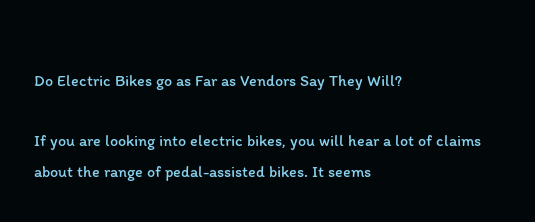Do Electric Bikes go as Far as Vendors Say They Will?

If you are looking into electric bikes, you will hear a lot of claims about the range of pedal-assisted bikes. It seems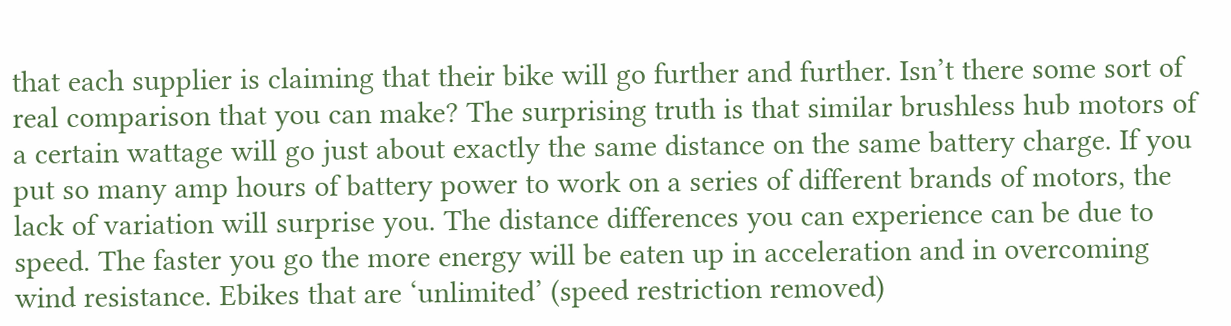that each supplier is claiming that their bike will go further and further. Isn’t there some sort of real comparison that you can make? The surprising truth is that similar brushless hub motors of a certain wattage will go just about exactly the same distance on the same battery charge. If you put so many amp hours of battery power to work on a series of different brands of motors, the lack of variation will surprise you. The distance differences you can experience can be due to speed. The faster you go the more energy will be eaten up in acceleration and in overcoming wind resistance. Ebikes that are ‘unlimited’ (speed restriction removed)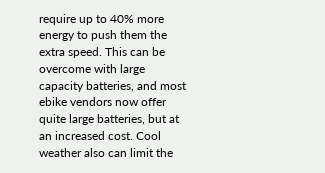require up to 40% more energy to push them the extra speed. This can be overcome with large capacity batteries, and most ebike vendors now offer quite large batteries, but at an increased cost. Cool weather also can limit the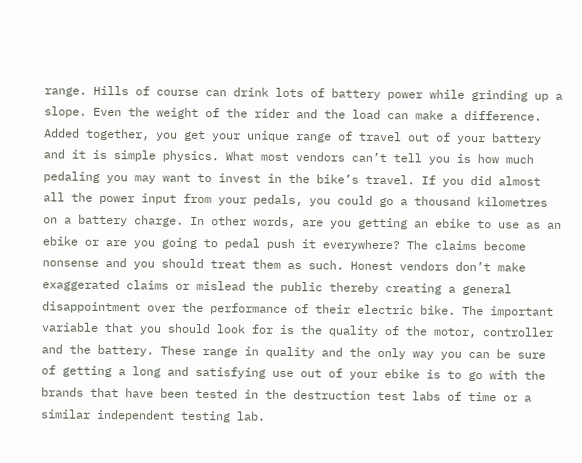range. Hills of course can drink lots of battery power while grinding up a slope. Even the weight of the rider and the load can make a difference. Added together, you get your unique range of travel out of your battery and it is simple physics. What most vendors can’t tell you is how much pedaling you may want to invest in the bike’s travel. If you did almost all the power input from your pedals, you could go a thousand kilometres on a battery charge. In other words, are you getting an ebike to use as an ebike or are you going to pedal push it everywhere? The claims become nonsense and you should treat them as such. Honest vendors don’t make exaggerated claims or mislead the public thereby creating a general disappointment over the performance of their electric bike. The important variable that you should look for is the quality of the motor, controller and the battery. These range in quality and the only way you can be sure of getting a long and satisfying use out of your ebike is to go with the brands that have been tested in the destruction test labs of time or a similar independent testing lab.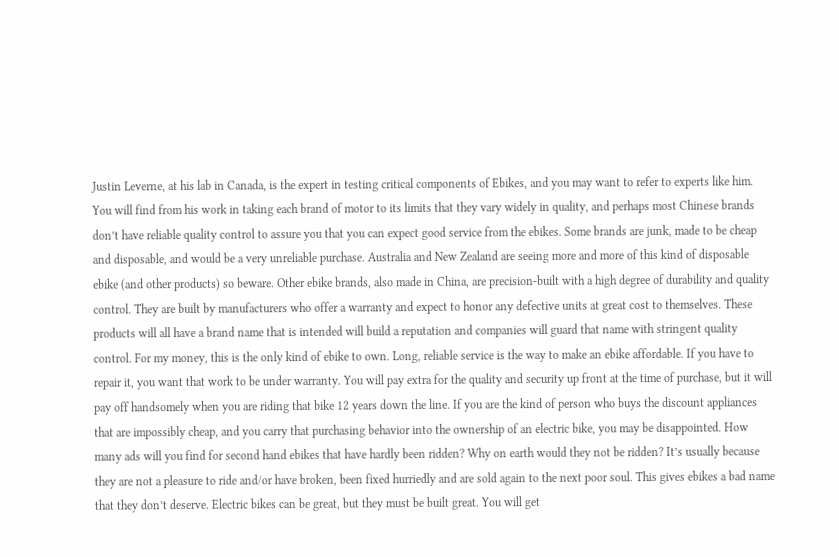Justin Leverne, at his lab in Canada, is the expert in testing critical components of Ebikes, and you may want to refer to experts like him. You will find from his work in taking each brand of motor to its limits that they vary widely in quality, and perhaps most Chinese brands don’t have reliable quality control to assure you that you can expect good service from the ebikes. Some brands are junk, made to be cheap and disposable, and would be a very unreliable purchase. Australia and New Zealand are seeing more and more of this kind of disposable ebike (and other products) so beware. Other ebike brands, also made in China, are precision-built with a high degree of durability and quality control. They are built by manufacturers who offer a warranty and expect to honor any defective units at great cost to themselves. These products will all have a brand name that is intended will build a reputation and companies will guard that name with stringent quality control. For my money, this is the only kind of ebike to own. Long, reliable service is the way to make an ebike affordable. If you have to repair it, you want that work to be under warranty. You will pay extra for the quality and security up front at the time of purchase, but it will pay off handsomely when you are riding that bike 12 years down the line. If you are the kind of person who buys the discount appliances that are impossibly cheap, and you carry that purchasing behavior into the ownership of an electric bike, you may be disappointed. How many ads will you find for second hand ebikes that have hardly been ridden? Why on earth would they not be ridden? It’s usually because they are not a pleasure to ride and/or have broken, been fixed hurriedly and are sold again to the next poor soul. This gives ebikes a bad name that they don’t deserve. Electric bikes can be great, but they must be built great. You will get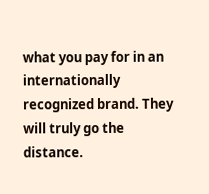what you pay for in an internationally recognized brand. They will truly go the distance.